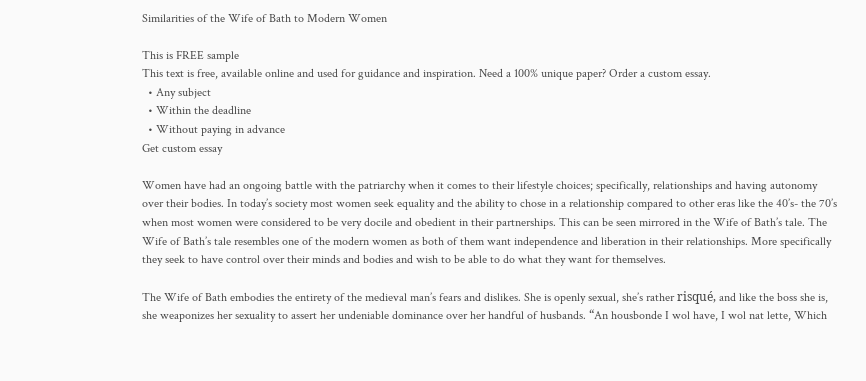Similarities of the Wife of Bath to Modern Women

This is FREE sample
This text is free, available online and used for guidance and inspiration. Need a 100% unique paper? Order a custom essay.
  • Any subject
  • Within the deadline
  • Without paying in advance
Get custom essay

Women have had an ongoing battle with the patriarchy when it comes to their lifestyle choices; specifically, relationships and having autonomy over their bodies. In today’s society most women seek equality and the ability to chose in a relationship compared to other eras like the 40’s- the 70’s when most women were considered to be very docile and obedient in their partnerships. This can be seen mirrored in the Wife of Bath’s tale. The Wife of Bath’s tale resembles one of the modern women as both of them want independence and liberation in their relationships. More specifically they seek to have control over their minds and bodies and wish to be able to do what they want for themselves.

The Wife of Bath embodies the entirety of the medieval man’s fears and dislikes. She is openly sexual, she’s rather risqué, and like the boss she is, she weaponizes her sexuality to assert her undeniable dominance over her handful of husbands. “An housbonde I wol have, I wol nat lette, Which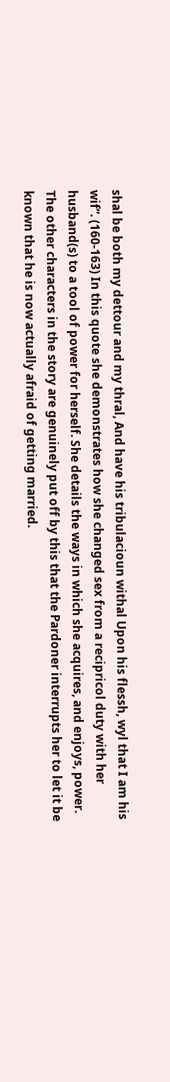shal be both my dettour and my thral, And have his tribulacioun withal Upon his flessh, wyl that I am his wif”. (160-163) In this quote she demonstrates how she changed sex from a recipricol duty with her husband(s) to a tool of power for herself. She details the ways in which she acquires, and enjoys, power. The other characters in the story are genuinely put off by this that the Pardoner interrupts her to let it be known that he is now actually afraid of getting married.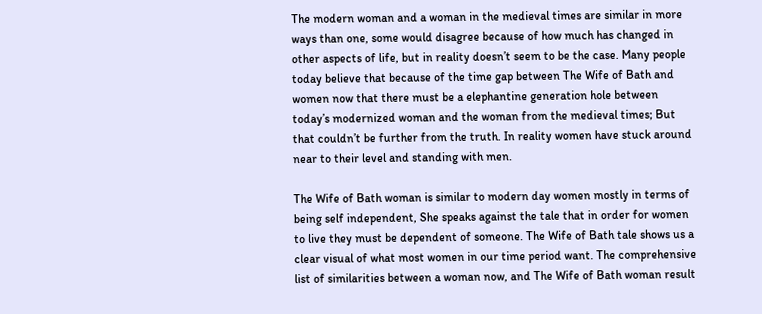The modern woman and a woman in the medieval times are similar in more ways than one, some would disagree because of how much has changed in other aspects of life, but in reality doesn’t seem to be the case. Many people today believe that because of the time gap between The Wife of Bath and women now that there must be a elephantine generation hole between today’s modernized woman and the woman from the medieval times; But that couldn’t be further from the truth. In reality women have stuck around near to their level and standing with men.

The Wife of Bath woman is similar to modern day women mostly in terms of being self independent, She speaks against the tale that in order for women to live they must be dependent of someone. The Wife of Bath tale shows us a clear visual of what most women in our time period want. The comprehensive list of similarities between a woman now, and The Wife of Bath woman result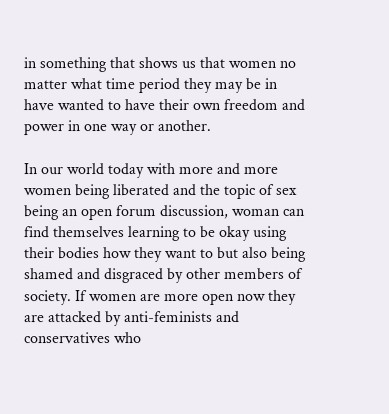in something that shows us that women no matter what time period they may be in have wanted to have their own freedom and power in one way or another.

In our world today with more and more women being liberated and the topic of sex being an open forum discussion, woman can find themselves learning to be okay using their bodies how they want to but also being shamed and disgraced by other members of society. If women are more open now they are attacked by anti-feminists and conservatives who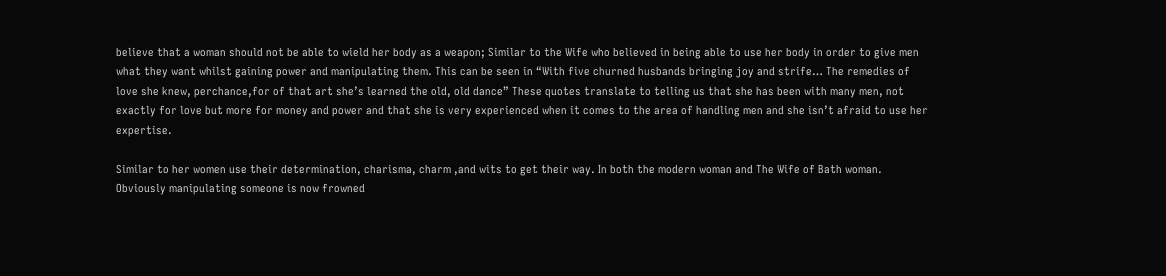believe that a woman should not be able to wield her body as a weapon; Similar to the Wife who believed in being able to use her body in order to give men what they want whilst gaining power and manipulating them. This can be seen in “With five churned husbands bringing joy and strife… The remedies of love she knew, perchance,for of that art she’s learned the old, old dance” These quotes translate to telling us that she has been with many men, not exactly for love but more for money and power and that she is very experienced when it comes to the area of handling men and she isn’t afraid to use her expertise.

Similar to her women use their determination, charisma, charm ,and wits to get their way. In both the modern woman and The Wife of Bath woman. Obviously manipulating someone is now frowned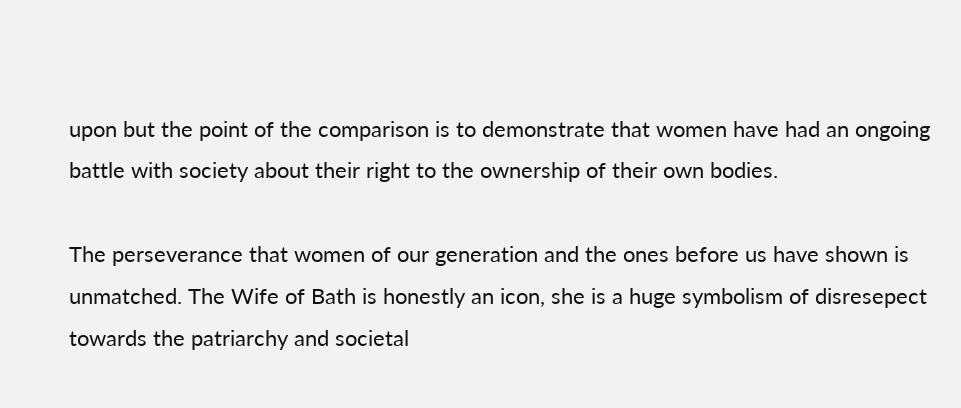upon but the point of the comparison is to demonstrate that women have had an ongoing battle with society about their right to the ownership of their own bodies.

The perseverance that women of our generation and the ones before us have shown is unmatched. The Wife of Bath is honestly an icon, she is a huge symbolism of disresepect towards the patriarchy and societal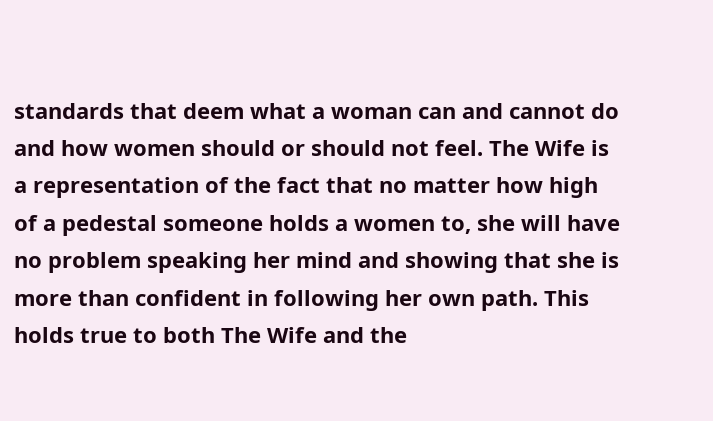standards that deem what a woman can and cannot do and how women should or should not feel. The Wife is a representation of the fact that no matter how high of a pedestal someone holds a women to, she will have no problem speaking her mind and showing that she is more than confident in following her own path. This holds true to both The Wife and the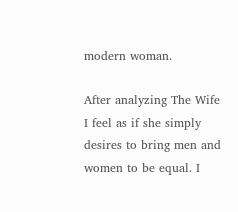modern woman.

After analyzing The Wife I feel as if she simply desires to bring men and women to be equal. I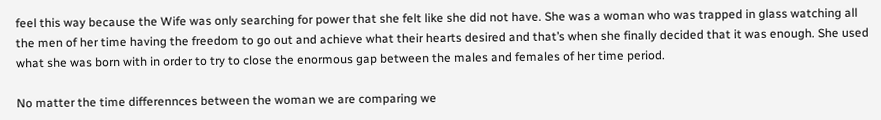feel this way because the Wife was only searching for power that she felt like she did not have. She was a woman who was trapped in glass watching all the men of her time having the freedom to go out and achieve what their hearts desired and that’s when she finally decided that it was enough. She used what she was born with in order to try to close the enormous gap between the males and females of her time period.

No matter the time differennces between the woman we are comparing we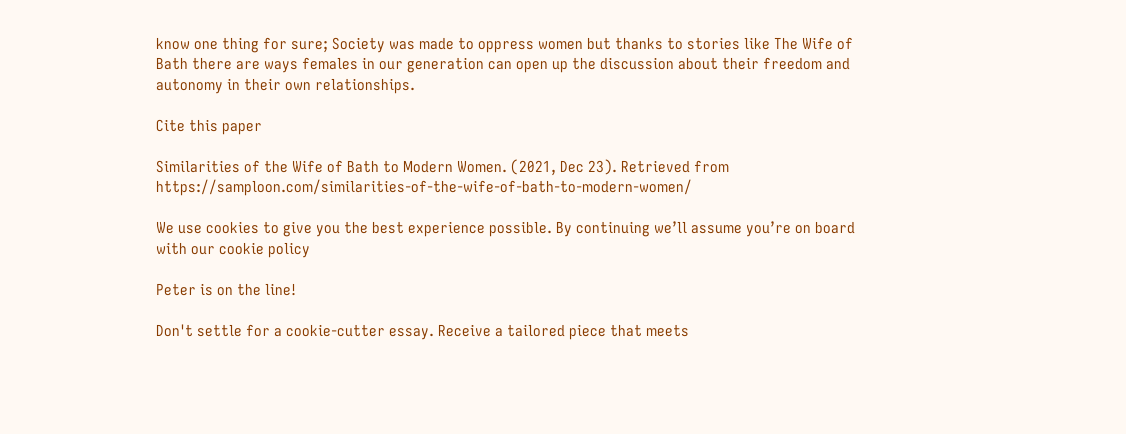know one thing for sure; Society was made to oppress women but thanks to stories like The Wife of Bath there are ways females in our generation can open up the discussion about their freedom and autonomy in their own relationships.

Cite this paper

Similarities of the Wife of Bath to Modern Women. (2021, Dec 23). Retrieved from https://samploon.com/similarities-of-the-wife-of-bath-to-modern-women/

We use cookies to give you the best experience possible. By continuing we’ll assume you’re on board with our cookie policy

Peter is on the line!

Don't settle for a cookie-cutter essay. Receive a tailored piece that meets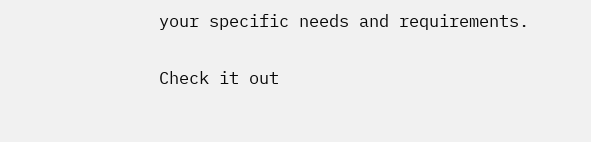your specific needs and requirements.

Check it out